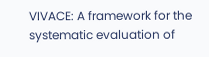VIVACE: A framework for the systematic evaluation of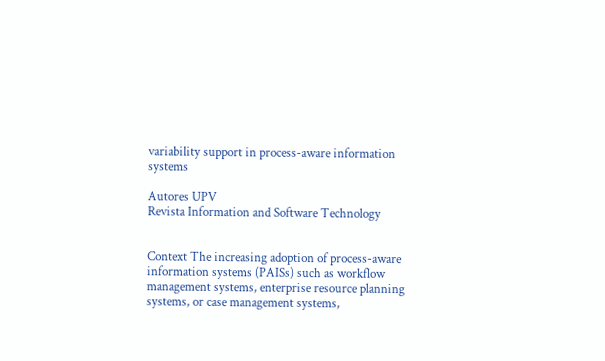variability support in process-aware information systems

Autores UPV
Revista Information and Software Technology


Context The increasing adoption of process-aware information systems (PAISs) such as workflow management systems, enterprise resource planning systems, or case management systems,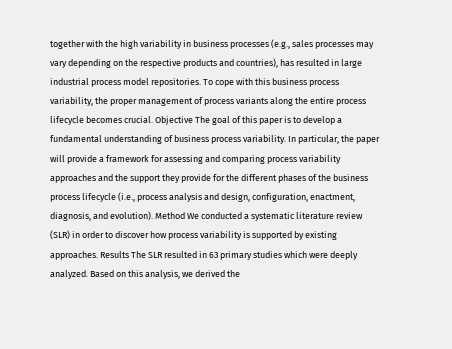together with the high variability in business processes (e.g., sales processes may vary depending on the respective products and countries), has resulted in large industrial process model repositories. To cope with this business process variability, the proper management of process variants along the entire process lifecycle becomes crucial. Objective The goal of this paper is to develop a fundamental understanding of business process variability. In particular, the paper will provide a framework for assessing and comparing process variability approaches and the support they provide for the different phases of the business process lifecycle (i.e., process analysis and design, configuration, enactment, diagnosis, and evolution). Method We conducted a systematic literature review (SLR) in order to discover how process variability is supported by existing approaches. Results The SLR resulted in 63 primary studies which were deeply analyzed. Based on this analysis, we derived the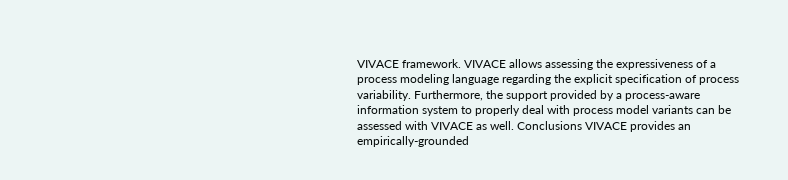VIVACE framework. VIVACE allows assessing the expressiveness of a process modeling language regarding the explicit specification of process variability. Furthermore, the support provided by a process-aware information system to properly deal with process model variants can be assessed with VIVACE as well. Conclusions VIVACE provides an empirically-grounded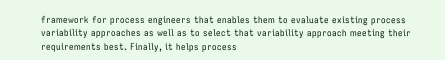framework for process engineers that enables them to evaluate existing process variability approaches as well as to select that variability approach meeting their requirements best. Finally, it helps process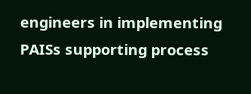engineers in implementing PAISs supporting process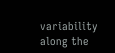variability along the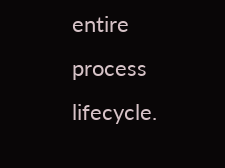entire process lifecycle.